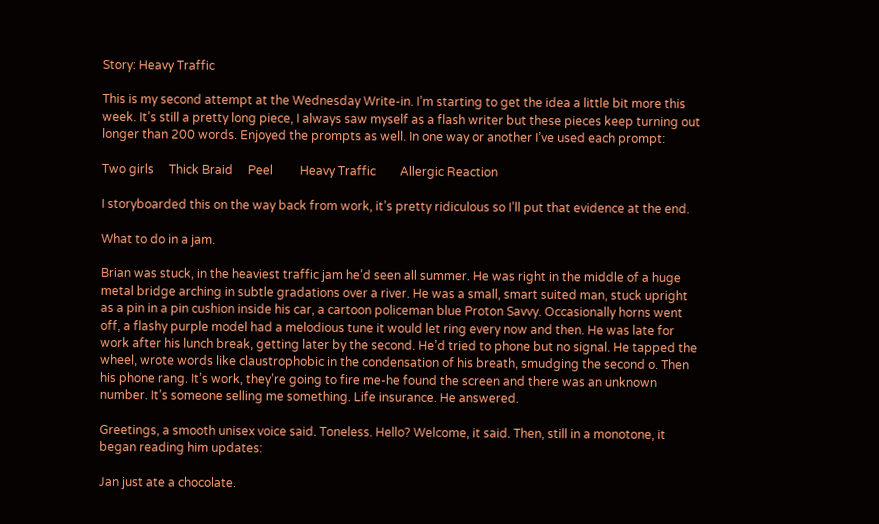Story: Heavy Traffic

This is my second attempt at the Wednesday Write-in. I’m starting to get the idea a little bit more this week. It’s still a pretty long piece, I always saw myself as a flash writer but these pieces keep turning out longer than 200 words. Enjoyed the prompts as well. In one way or another I’ve used each prompt:

Two girls     Thick Braid     Peel         Heavy Traffic        Allergic Reaction

I storyboarded this on the way back from work, it’s pretty ridiculous so I’ll put that evidence at the end.

What to do in a jam.

Brian was stuck, in the heaviest traffic jam he’d seen all summer. He was right in the middle of a huge metal bridge arching in subtle gradations over a river. He was a small, smart suited man, stuck upright as a pin in a pin cushion inside his car, a cartoon policeman blue Proton Savvy. Occasionally horns went off, a flashy purple model had a melodious tune it would let ring every now and then. He was late for work after his lunch break, getting later by the second. He’d tried to phone but no signal. He tapped the wheel, wrote words like claustrophobic in the condensation of his breath, smudging the second o. Then his phone rang. It’s work, they’re going to fire me-he found the screen and there was an unknown number. It’s someone selling me something. Life insurance. He answered.

Greetings, a smooth unisex voice said. Toneless. Hello? Welcome, it said. Then, still in a monotone, it began reading him updates:

Jan just ate a chocolate.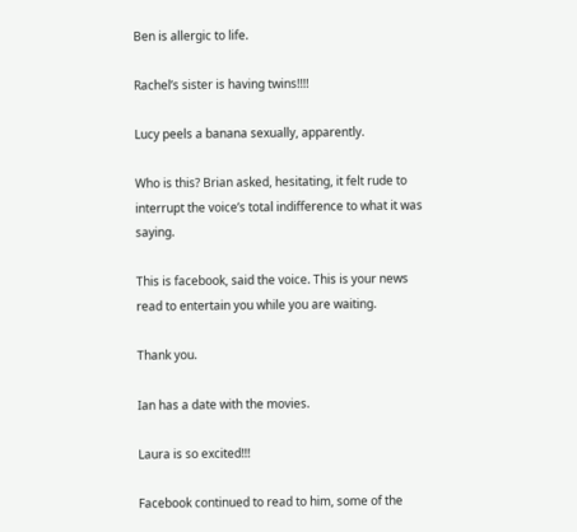Ben is allergic to life.

Rachel’s sister is having twins!!!!

Lucy peels a banana sexually, apparently.

Who is this? Brian asked, hesitating, it felt rude to interrupt the voice’s total indifference to what it was saying.

This is facebook, said the voice. This is your news read to entertain you while you are waiting.

Thank you.

Ian has a date with the movies.

Laura is so excited!!!

Facebook continued to read to him, some of the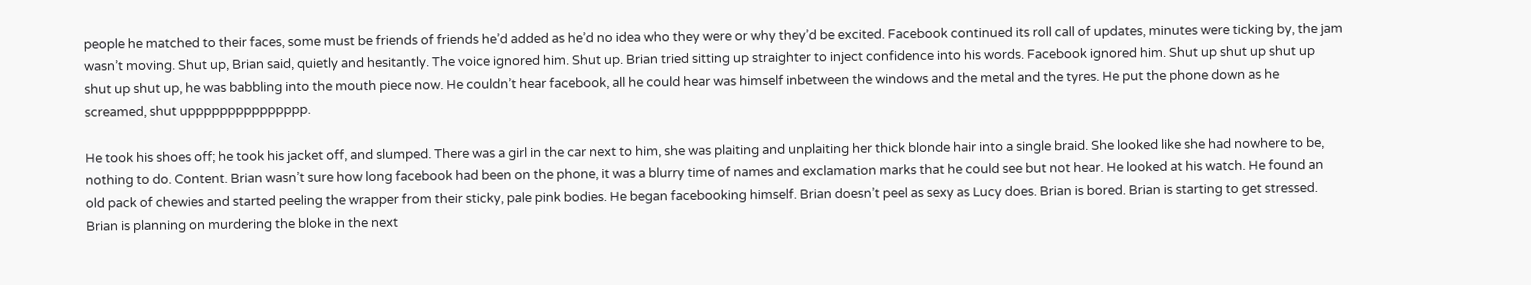people he matched to their faces, some must be friends of friends he’d added as he’d no idea who they were or why they’d be excited. Facebook continued its roll call of updates, minutes were ticking by, the jam wasn’t moving. Shut up, Brian said, quietly and hesitantly. The voice ignored him. Shut up. Brian tried sitting up straighter to inject confidence into his words. Facebook ignored him. Shut up shut up shut up shut up shut up, he was babbling into the mouth piece now. He couldn’t hear facebook, all he could hear was himself inbetween the windows and the metal and the tyres. He put the phone down as he screamed, shut uppppppppppppppp.

He took his shoes off; he took his jacket off, and slumped. There was a girl in the car next to him, she was plaiting and unplaiting her thick blonde hair into a single braid. She looked like she had nowhere to be, nothing to do. Content. Brian wasn’t sure how long facebook had been on the phone, it was a blurry time of names and exclamation marks that he could see but not hear. He looked at his watch. He found an old pack of chewies and started peeling the wrapper from their sticky, pale pink bodies. He began facebooking himself. Brian doesn’t peel as sexy as Lucy does. Brian is bored. Brian is starting to get stressed. Brian is planning on murdering the bloke in the next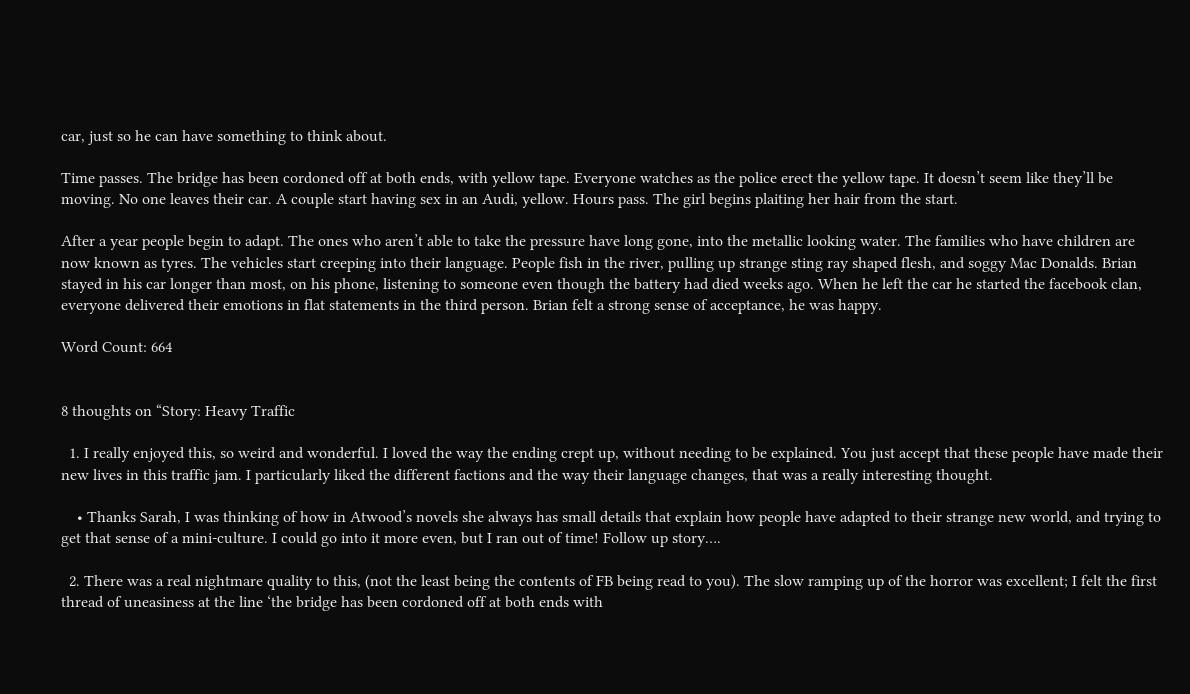car, just so he can have something to think about.

Time passes. The bridge has been cordoned off at both ends, with yellow tape. Everyone watches as the police erect the yellow tape. It doesn’t seem like they’ll be moving. No one leaves their car. A couple start having sex in an Audi, yellow. Hours pass. The girl begins plaiting her hair from the start.

After a year people begin to adapt. The ones who aren’t able to take the pressure have long gone, into the metallic looking water. The families who have children are now known as tyres. The vehicles start creeping into their language. People fish in the river, pulling up strange sting ray shaped flesh, and soggy Mac Donalds. Brian stayed in his car longer than most, on his phone, listening to someone even though the battery had died weeks ago. When he left the car he started the facebook clan, everyone delivered their emotions in flat statements in the third person. Brian felt a strong sense of acceptance, he was happy.

Word Count: 664


8 thoughts on “Story: Heavy Traffic

  1. I really enjoyed this, so weird and wonderful. I loved the way the ending crept up, without needing to be explained. You just accept that these people have made their new lives in this traffic jam. I particularly liked the different factions and the way their language changes, that was a really interesting thought.

    • Thanks Sarah, I was thinking of how in Atwood’s novels she always has small details that explain how people have adapted to their strange new world, and trying to get that sense of a mini-culture. I could go into it more even, but I ran out of time! Follow up story….

  2. There was a real nightmare quality to this, (not the least being the contents of FB being read to you). The slow ramping up of the horror was excellent; I felt the first thread of uneasiness at the line ‘the bridge has been cordoned off at both ends with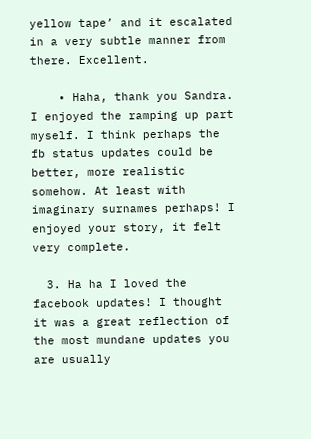yellow tape’ and it escalated in a very subtle manner from there. Excellent.

    • Haha, thank you Sandra. I enjoyed the ramping up part myself. I think perhaps the fb status updates could be better, more realistic somehow. At least with imaginary surnames perhaps! I enjoyed your story, it felt very complete.

  3. Ha ha I loved the facebook updates! I thought it was a great reflection of the most mundane updates you are usually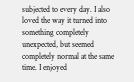subjected to every day. I also loved the way it turned into something completely unexpected, but seemed completely normal at the same time. I enjoyed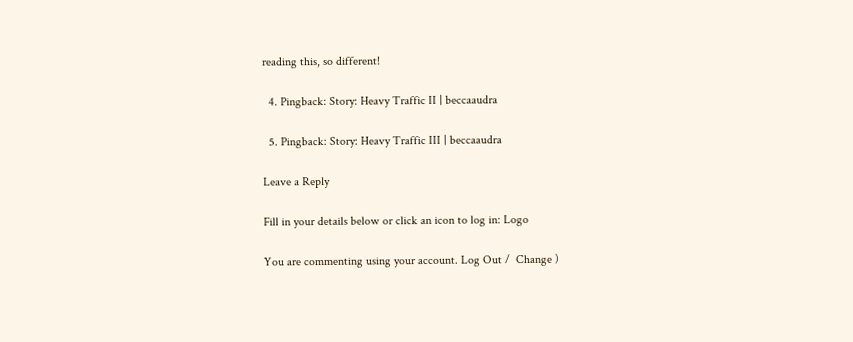reading this, so different!

  4. Pingback: Story: Heavy Traffic II | beccaaudra

  5. Pingback: Story: Heavy Traffic III | beccaaudra

Leave a Reply

Fill in your details below or click an icon to log in: Logo

You are commenting using your account. Log Out /  Change )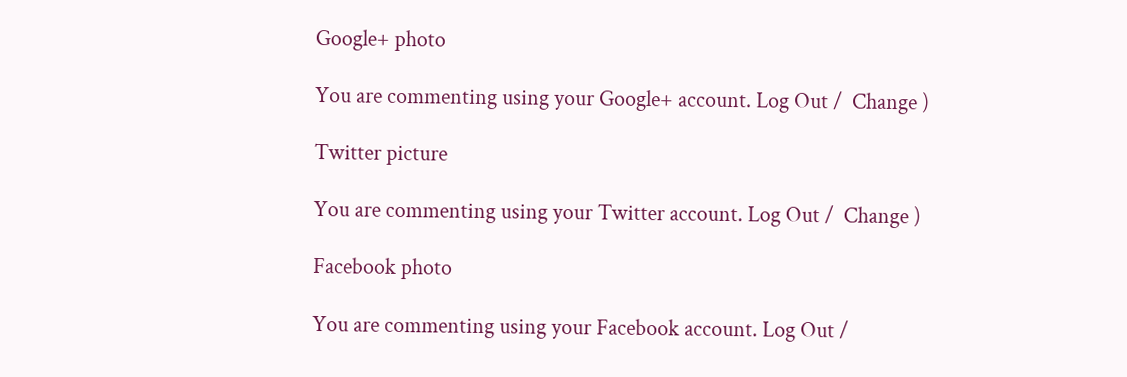Google+ photo

You are commenting using your Google+ account. Log Out /  Change )

Twitter picture

You are commenting using your Twitter account. Log Out /  Change )

Facebook photo

You are commenting using your Facebook account. Log Out /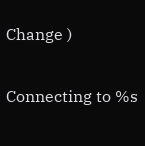Change )


Connecting to %s